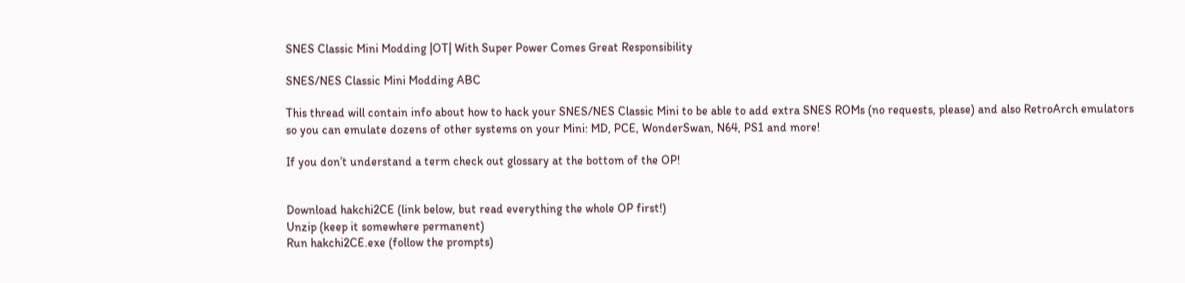SNES Classic Mini Modding |OT| With Super Power Comes Great Responsibility

SNES/NES Classic Mini Modding ABC

This thread will contain info about how to hack your SNES/NES Classic Mini to be able to add extra SNES ROMs (no requests, please) and also RetroArch emulators so you can emulate dozens of other systems on your Mini: MD, PCE, WonderSwan, N64, PS1 and more!

If you don’t understand a term check out glossary at the bottom of the OP!


Download hakchi2CE (link below, but read everything the whole OP first!)
Unzip (keep it somewhere permanent)
Run hakchi2CE.exe (follow the prompts)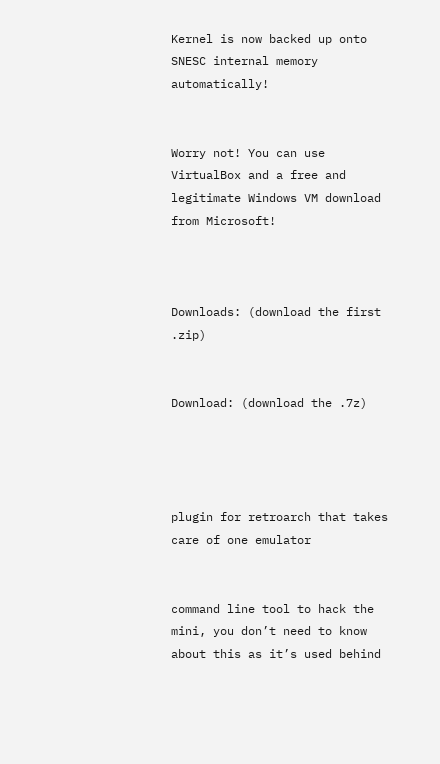Kernel is now backed up onto SNESC internal memory automatically!


Worry not! You can use VirtualBox and a free and legitimate Windows VM download from Microsoft!



Downloads: (download the first .zip)


Download: (download the .7z)




plugin for retroarch that takes care of one emulator


command line tool to hack the mini, you don’t need to know about this as it’s used behind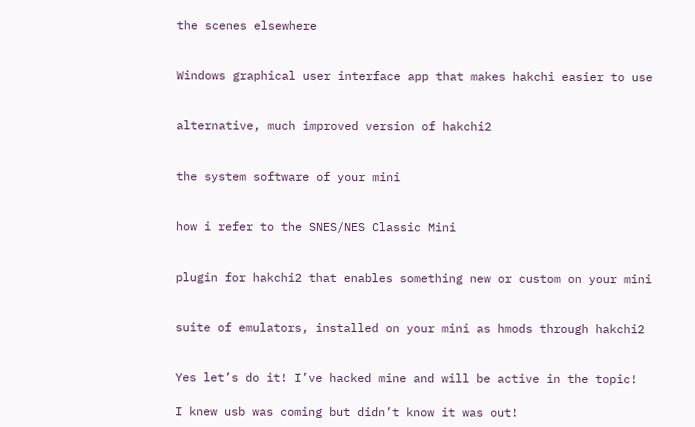the scenes elsewhere


Windows graphical user interface app that makes hakchi easier to use


alternative, much improved version of hakchi2


the system software of your mini


how i refer to the SNES/NES Classic Mini


plugin for hakchi2 that enables something new or custom on your mini


suite of emulators, installed on your mini as hmods through hakchi2


Yes let’s do it! I’ve hacked mine and will be active in the topic!

I knew usb was coming but didn’t know it was out!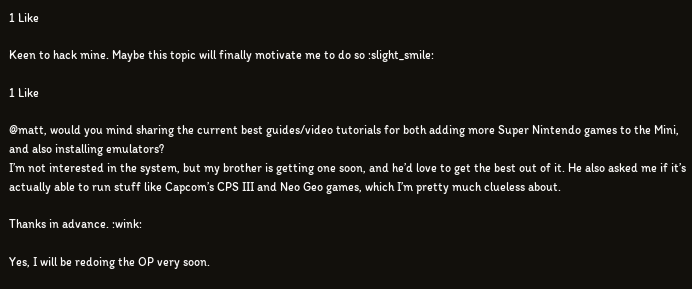1 Like

Keen to hack mine. Maybe this topic will finally motivate me to do so :slight_smile:

1 Like

@matt, would you mind sharing the current best guides/video tutorials for both adding more Super Nintendo games to the Mini, and also installing emulators?
I’m not interested in the system, but my brother is getting one soon, and he’d love to get the best out of it. He also asked me if it’s actually able to run stuff like Capcom’s CPS III and Neo Geo games, which I’m pretty much clueless about.

Thanks in advance. :wink:

Yes, I will be redoing the OP very soon.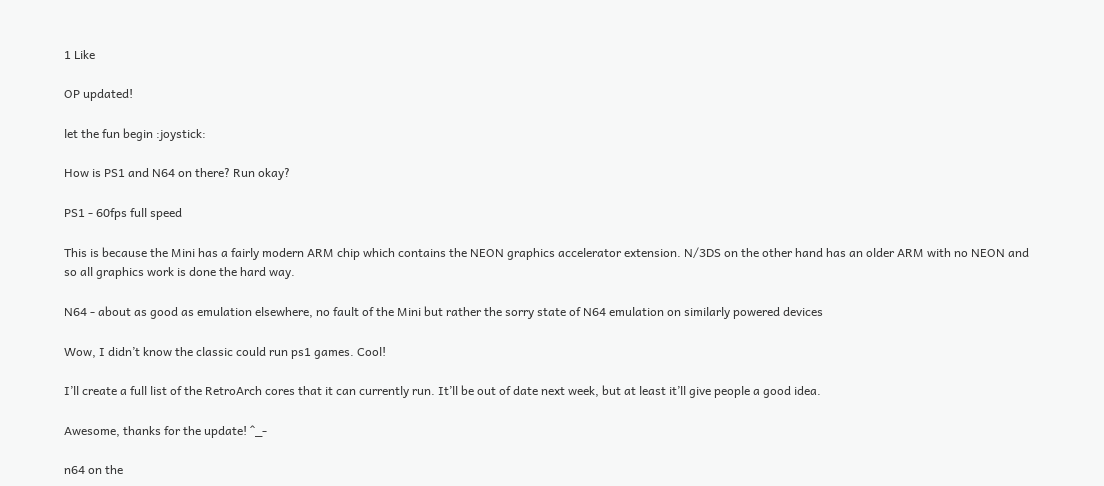1 Like

OP updated!

let the fun begin :joystick:

How is PS1 and N64 on there? Run okay?

PS1 - 60fps full speed

This is because the Mini has a fairly modern ARM chip which contains the NEON graphics accelerator extension. N/3DS on the other hand has an older ARM with no NEON and so all graphics work is done the hard way.

N64 - about as good as emulation elsewhere, no fault of the Mini but rather the sorry state of N64 emulation on similarly powered devices

Wow, I didn’t know the classic could run ps1 games. Cool!

I’ll create a full list of the RetroArch cores that it can currently run. It’ll be out of date next week, but at least it’ll give people a good idea.

Awesome, thanks for the update! ^_-

n64 on the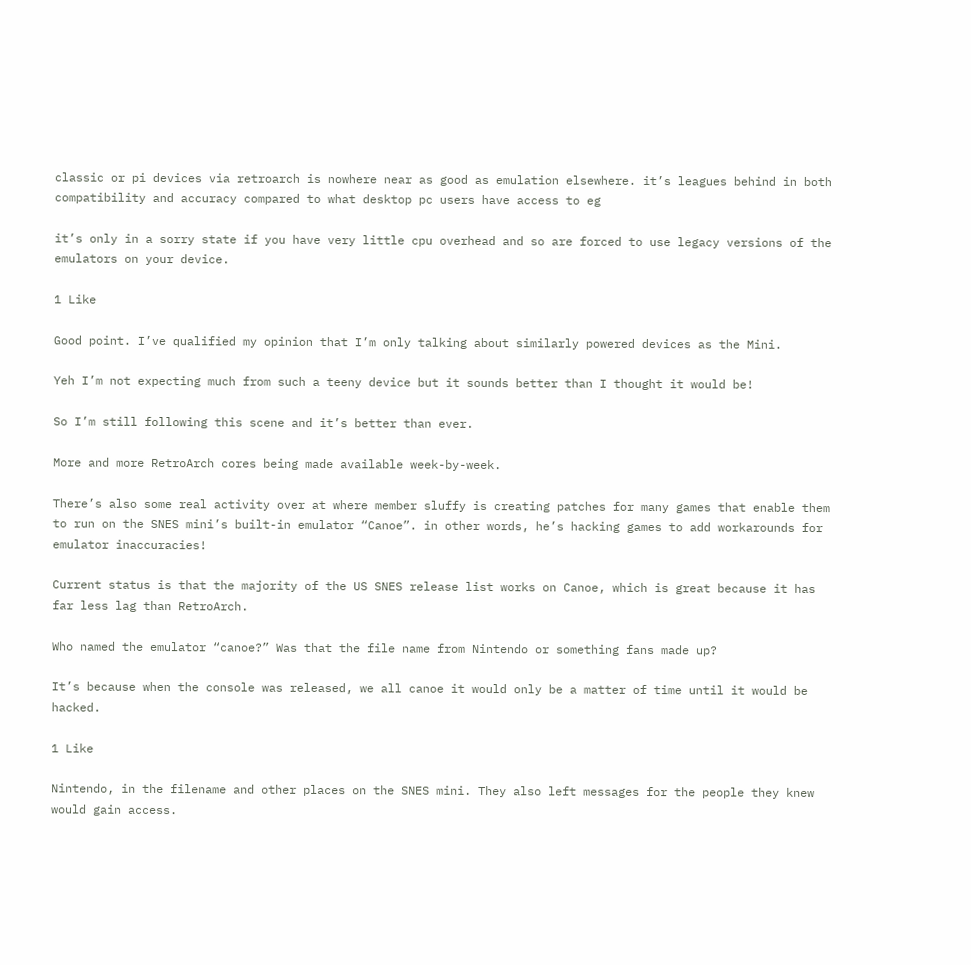classic or pi devices via retroarch is nowhere near as good as emulation elsewhere. it’s leagues behind in both compatibility and accuracy compared to what desktop pc users have access to eg

it’s only in a sorry state if you have very little cpu overhead and so are forced to use legacy versions of the emulators on your device.

1 Like

Good point. I’ve qualified my opinion that I’m only talking about similarly powered devices as the Mini.

Yeh I’m not expecting much from such a teeny device but it sounds better than I thought it would be!

So I’m still following this scene and it’s better than ever.

More and more RetroArch cores being made available week-by-week.

There’s also some real activity over at where member sluffy is creating patches for many games that enable them to run on the SNES mini’s built-in emulator “Canoe”. in other words, he’s hacking games to add workarounds for emulator inaccuracies!

Current status is that the majority of the US SNES release list works on Canoe, which is great because it has far less lag than RetroArch.

Who named the emulator “canoe?” Was that the file name from Nintendo or something fans made up?

It’s because when the console was released, we all canoe it would only be a matter of time until it would be hacked.

1 Like

Nintendo, in the filename and other places on the SNES mini. They also left messages for the people they knew would gain access.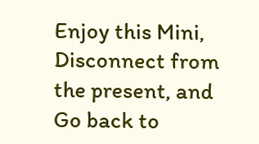Enjoy this Mini,
Disconnect from the present, and
Go back to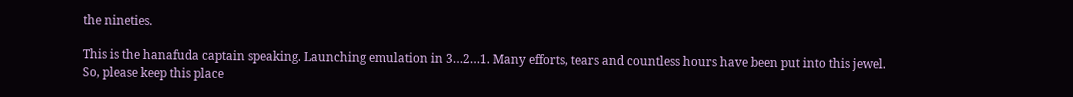the nineties.

This is the hanafuda captain speaking. Launching emulation in 3…2…1. Many efforts, tears and countless hours have been put into this jewel.
So, please keep this place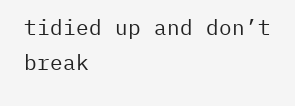tidied up and don’t break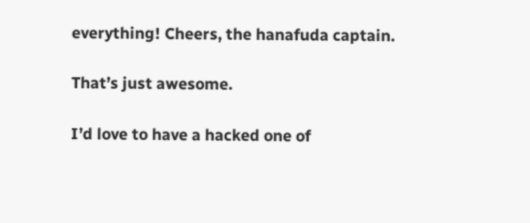everything! Cheers, the hanafuda captain.

That’s just awesome.

I’d love to have a hacked one of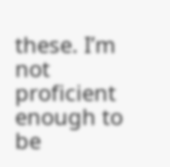these. I’m not proficient enough to be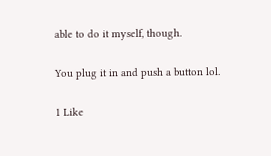able to do it myself, though.

You plug it in and push a button lol.

1 Like